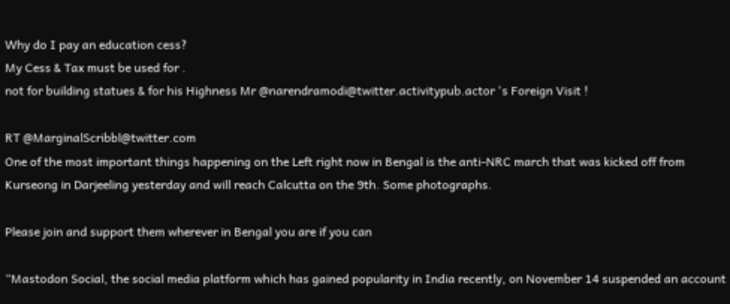Why do I pay an education cess?
My Cess & Tax must be used for .
not for building statues & for his Highness Mr @narendramodi@twitter.activitypub.actor 's Foreign Visit !

RT @MarginalScribbl@twitter.com
One of the most important things happening on the Left right now in Bengal is the anti-NRC march that was kicked off from Kurseong in Darjeeling yesterday and will reach Calcutta on the 9th. Some photographs.

Please join and support them wherever in Bengal you are if you can

“Mastodon Social, the social media platform which has gained popularity in India recently, on November 14 suspended an account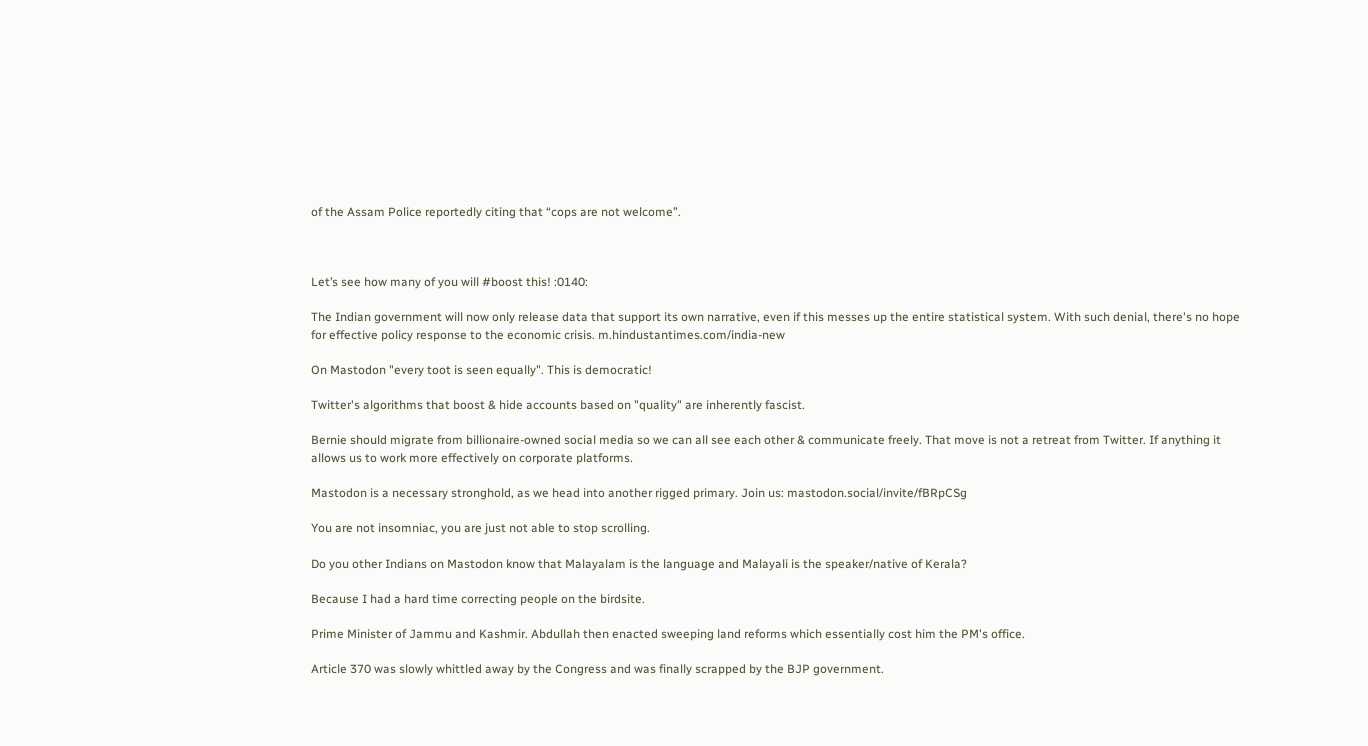of the Assam Police reportedly citing that “cops are not welcome”.



Let’s see how many of you will #boost this! :0140:

The Indian government will now only release data that support its own narrative, even if this messes up the entire statistical system. With such denial, there's no hope for effective policy response to the economic crisis. m.hindustantimes.com/india-new

On Mastodon "every toot is seen equally". This is democratic!

Twitter's algorithms that boost & hide accounts based on "quality" are inherently fascist.

Bernie should migrate from billionaire-owned social media so we can all see each other & communicate freely. That move is not a retreat from Twitter. If anything it allows us to work more effectively on corporate platforms.

Mastodon is a necessary stronghold, as we head into another rigged primary. Join us: mastodon.social/invite/fBRpCSg

You are not insomniac, you are just not able to stop scrolling.

Do you other Indians on Mastodon know that Malayalam is the language and Malayali is the speaker/native of Kerala?

Because I had a hard time correcting people on the birdsite.

Prime Minister of Jammu and Kashmir. Abdullah then enacted sweeping land reforms which essentially cost him the PM's office.

Article 370 was slowly whittled away by the Congress and was finally scrapped by the BJP government.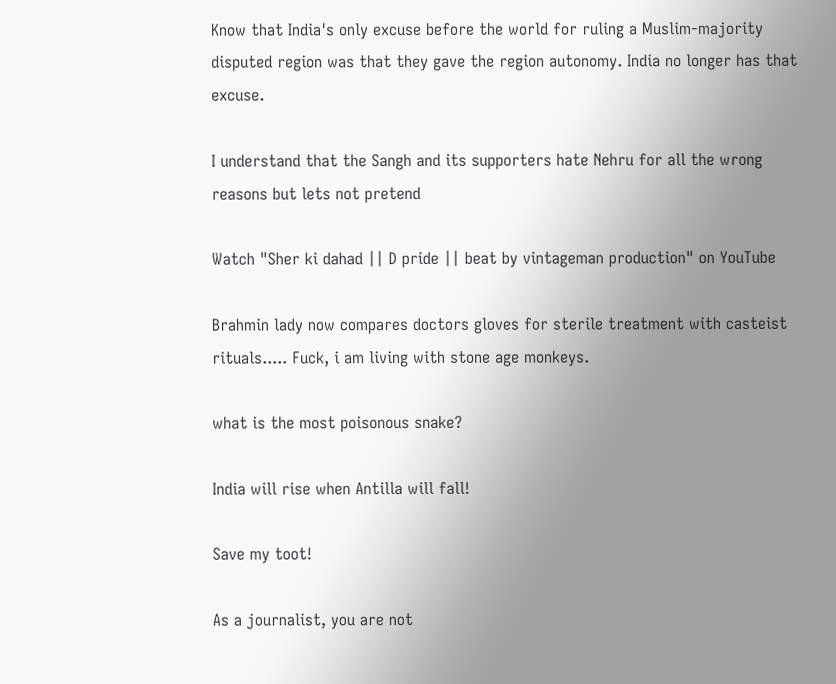Know that India's only excuse before the world for ruling a Muslim-majority disputed region was that they gave the region autonomy. India no longer has that excuse.

I understand that the Sangh and its supporters hate Nehru for all the wrong reasons but lets not pretend

Watch "Sher ki dahad || D pride || beat by vintageman production" on YouTube

Brahmin lady now compares doctors gloves for sterile treatment with casteist rituals..... Fuck, i am living with stone age monkeys.

what is the most poisonous snake?

India will rise when Antilla will fall!

Save my toot!

As a journalist, you are not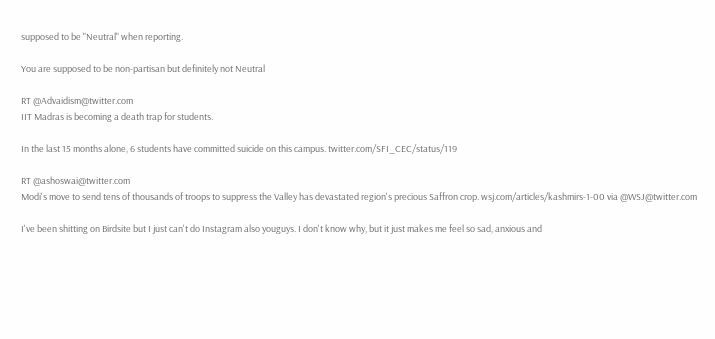supposed to be "Neutral" when reporting.

You are supposed to be non-partisan but definitely not Neutral

RT @Advaidism@twitter.com
IIT Madras is becoming a death trap for students.

In the last 15 months alone, 6 students have committed suicide on this campus. twitter.com/SFI_CEC/status/119

RT @ashoswai@twitter.com
Modi's move to send tens of thousands of troops to suppress the Valley has devastated region's precious Saffron crop. wsj.com/articles/kashmirs-1-00 via @WSJ@twitter.com

I've been shitting on Birdsite but I just can't do Instagram also youguys. I don't know why, but it just makes me feel so sad, anxious and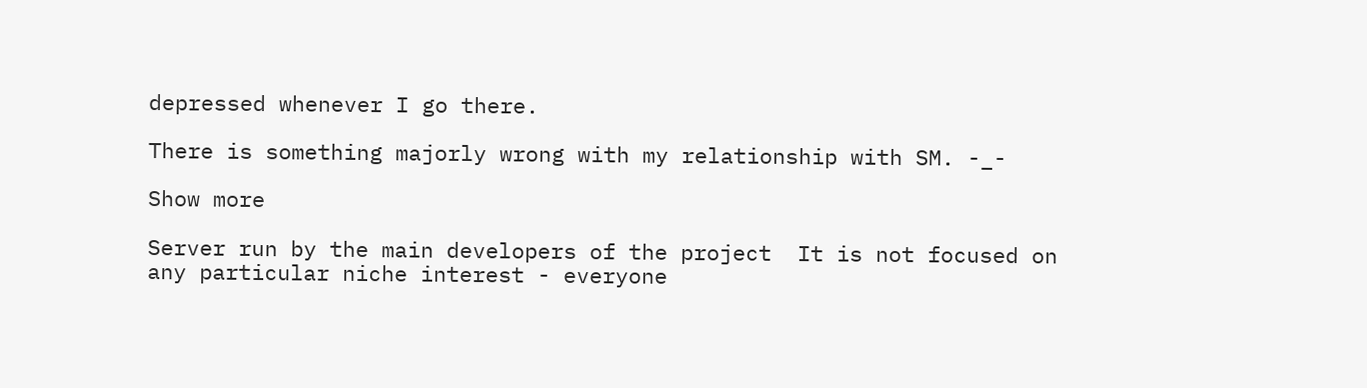depressed whenever I go there.

There is something majorly wrong with my relationship with SM. -_-

Show more

Server run by the main developers of the project  It is not focused on any particular niche interest - everyone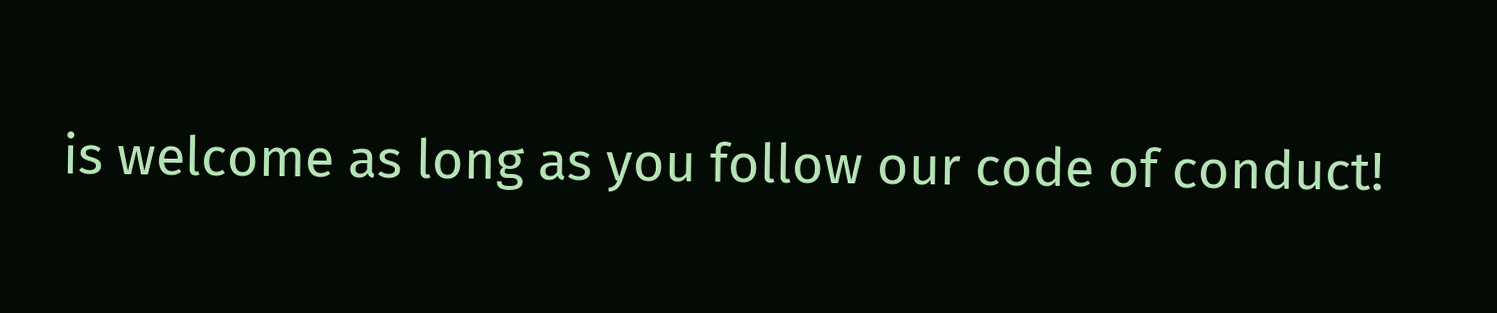is welcome as long as you follow our code of conduct!